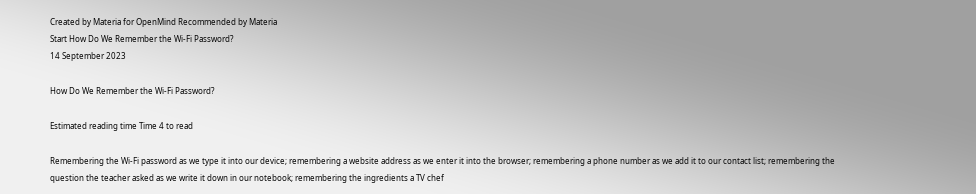Created by Materia for OpenMind Recommended by Materia
Start How Do We Remember the Wi-Fi Password?
14 September 2023

How Do We Remember the Wi-Fi Password?

Estimated reading time Time 4 to read

Remembering the Wi-Fi password as we type it into our device; remembering a website address as we enter it into the browser; remembering a phone number as we add it to our contact list; remembering the question the teacher asked as we write it down in our notebook; remembering the ingredients a TV chef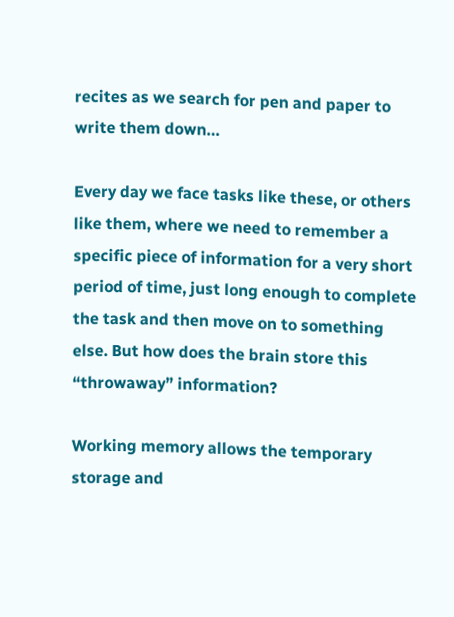recites as we search for pen and paper to write them down…

Every day we face tasks like these, or others like them, where we need to remember a specific piece of information for a very short period of time, just long enough to complete the task and then move on to something else. But how does the brain store this “throwaway” information?

Working memory allows the temporary storage and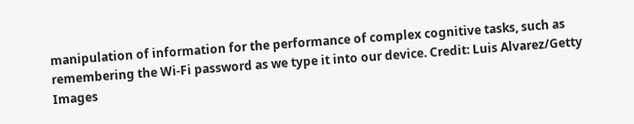manipulation of information for the performance of complex cognitive tasks, such as remembering the Wi-Fi password as we type it into our device. Credit: Luis Alvarez/Getty Images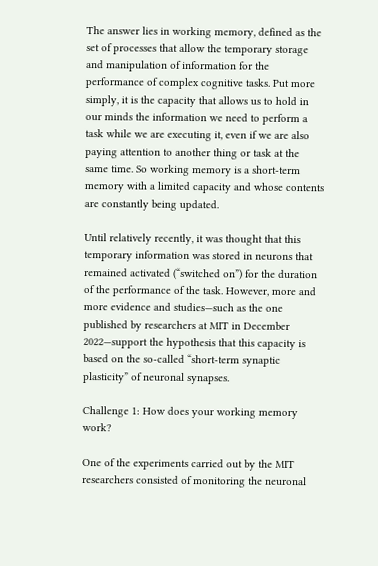The answer lies in working memory, defined as the set of processes that allow the temporary storage and manipulation of information for the performance of complex cognitive tasks. Put more simply, it is the capacity that allows us to hold in our minds the information we need to perform a task while we are executing it, even if we are also paying attention to another thing or task at the same time. So working memory is a short-term memory with a limited capacity and whose contents are constantly being updated.

Until relatively recently, it was thought that this temporary information was stored in neurons that remained activated (“switched on”) for the duration of the performance of the task. However, more and more evidence and studies—such as the one published by researchers at MIT in December 2022—support the hypothesis that this capacity is based on the so-called “short-term synaptic plasticity” of neuronal synapses.

Challenge 1: How does your working memory work?

One of the experiments carried out by the MIT researchers consisted of monitoring the neuronal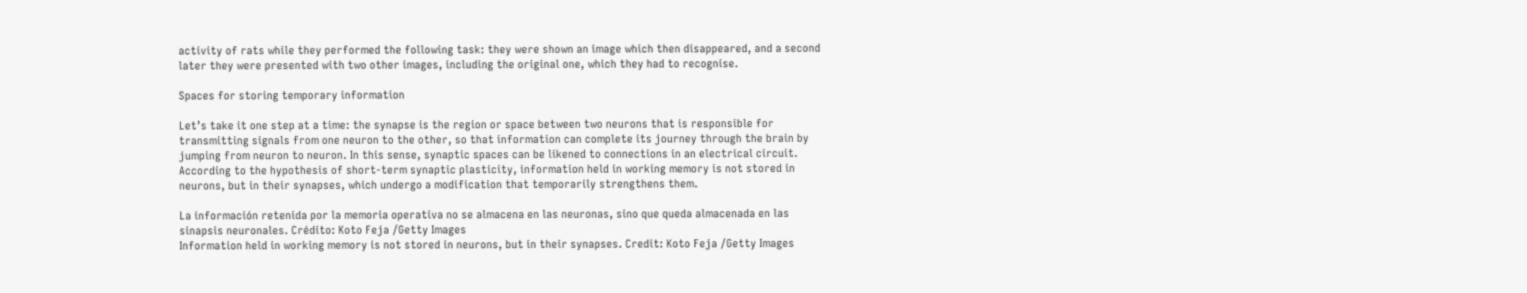activity of rats while they performed the following task: they were shown an image which then disappeared, and a second later they were presented with two other images, including the original one, which they had to recognise.

Spaces for storing temporary information

Let’s take it one step at a time: the synapse is the region or space between two neurons that is responsible for transmitting signals from one neuron to the other, so that information can complete its journey through the brain by jumping from neuron to neuron. In this sense, synaptic spaces can be likened to connections in an electrical circuit. According to the hypothesis of short-term synaptic plasticity, information held in working memory is not stored in neurons, but in their synapses, which undergo a modification that temporarily strengthens them.

La información retenida por la memoria operativa no se almacena en las neuronas, sino que queda almacenada en las sinapsis neuronales. Crédito: Koto Feja /Getty Images
Information held in working memory is not stored in neurons, but in their synapses. Credit: Koto Feja /Getty Images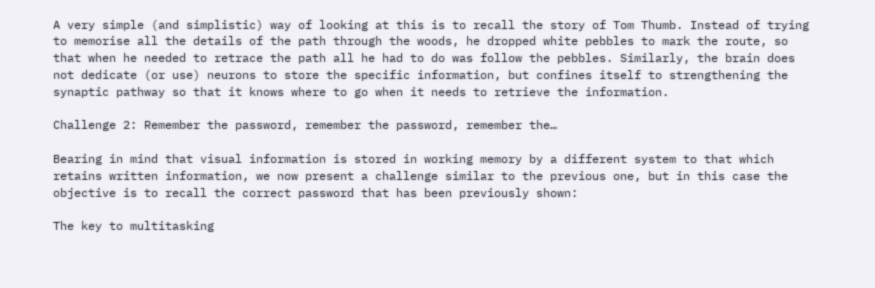A very simple (and simplistic) way of looking at this is to recall the story of Tom Thumb. Instead of trying to memorise all the details of the path through the woods, he dropped white pebbles to mark the route, so that when he needed to retrace the path all he had to do was follow the pebbles. Similarly, the brain does not dedicate (or use) neurons to store the specific information, but confines itself to strengthening the synaptic pathway so that it knows where to go when it needs to retrieve the information.

Challenge 2: Remember the password, remember the password, remember the…

Bearing in mind that visual information is stored in working memory by a different system to that which retains written information, we now present a challenge similar to the previous one, but in this case the objective is to recall the correct password that has been previously shown:

The key to multitasking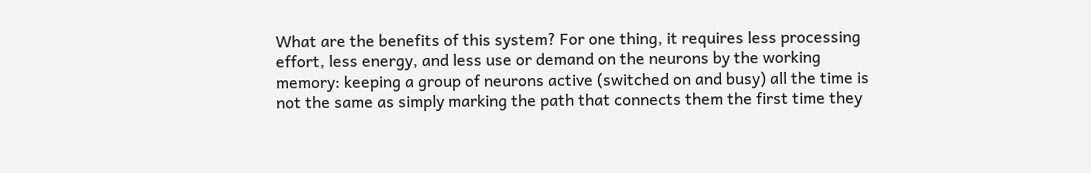What are the benefits of this system? For one thing, it requires less processing effort, less energy, and less use or demand on the neurons by the working memory: keeping a group of neurons active (switched on and busy) all the time is not the same as simply marking the path that connects them the first time they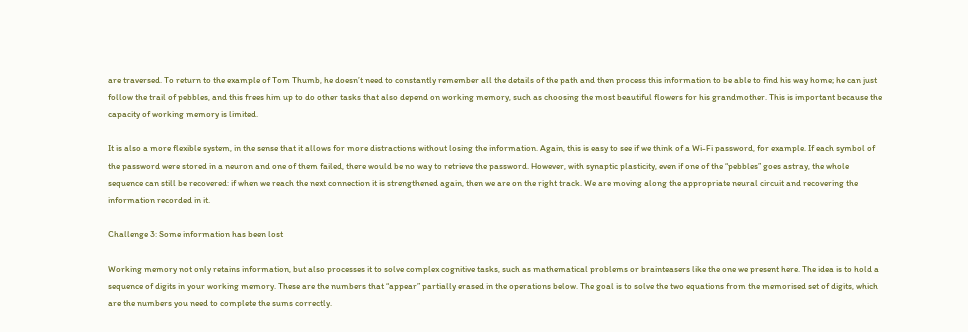are traversed. To return to the example of Tom Thumb, he doesn’t need to constantly remember all the details of the path and then process this information to be able to find his way home; he can just follow the trail of pebbles, and this frees him up to do other tasks that also depend on working memory, such as choosing the most beautiful flowers for his grandmother. This is important because the capacity of working memory is limited.

It is also a more flexible system, in the sense that it allows for more distractions without losing the information. Again, this is easy to see if we think of a Wi-Fi password, for example. If each symbol of the password were stored in a neuron and one of them failed, there would be no way to retrieve the password. However, with synaptic plasticity, even if one of the “pebbles” goes astray, the whole sequence can still be recovered: if when we reach the next connection it is strengthened again, then we are on the right track. We are moving along the appropriate neural circuit and recovering the information recorded in it.

Challenge 3: Some information has been lost

Working memory not only retains information, but also processes it to solve complex cognitive tasks, such as mathematical problems or brainteasers like the one we present here. The idea is to hold a sequence of digits in your working memory. These are the numbers that “appear” partially erased in the operations below. The goal is to solve the two equations from the memorised set of digits, which are the numbers you need to complete the sums correctly.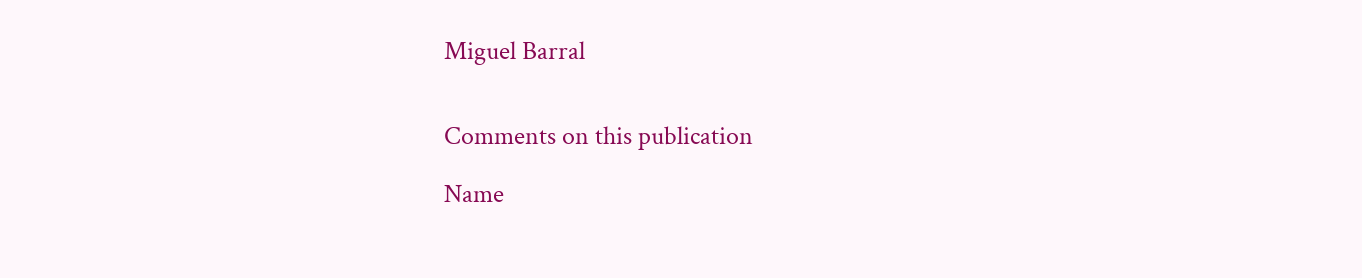Miguel Barral


Comments on this publication

Name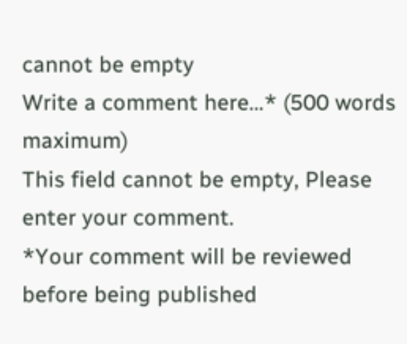cannot be empty
Write a comment here…* (500 words maximum)
This field cannot be empty, Please enter your comment.
*Your comment will be reviewed before being published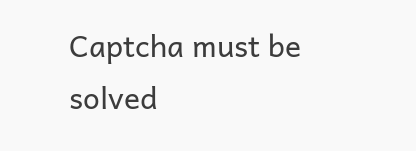Captcha must be solved